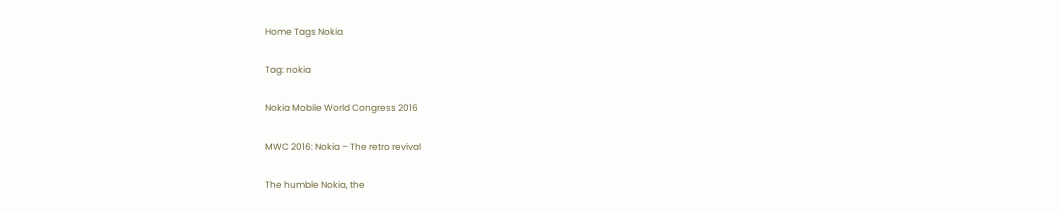Home Tags Nokia

Tag: nokia

Nokia Mobile World Congress 2016

MWC 2016: Nokia – The retro revival

The humble Nokia, the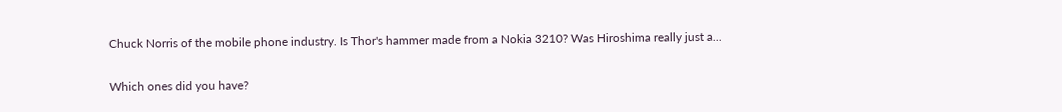Chuck Norris of the mobile phone industry. Is Thor's hammer made from a Nokia 3210? Was Hiroshima really just a...

Which ones did you have?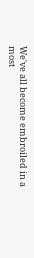We've all become embroiled in a most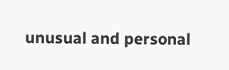unusual and personal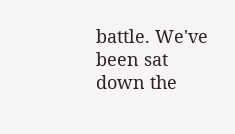battle. We've been sat down the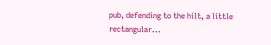pub, defending to the hilt, a little rectangular...